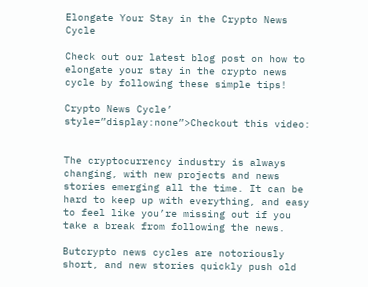Elongate Your Stay in the Crypto News Cycle

Check out our latest blog post on how to elongate your stay in the crypto news cycle by following these simple tips!

Crypto News Cycle’ style=”display:none”>Checkout this video:


The cryptocurrency industry is always changing, with new projects and news stories emerging all the time. It can be hard to keep up with everything, and easy to feel like you’re missing out if you take a break from following the news.

Butcrypto news cycles are notoriously short, and new stories quickly push old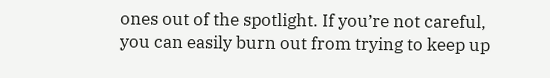ones out of the spotlight. If you’re not careful, you can easily burn out from trying to keep up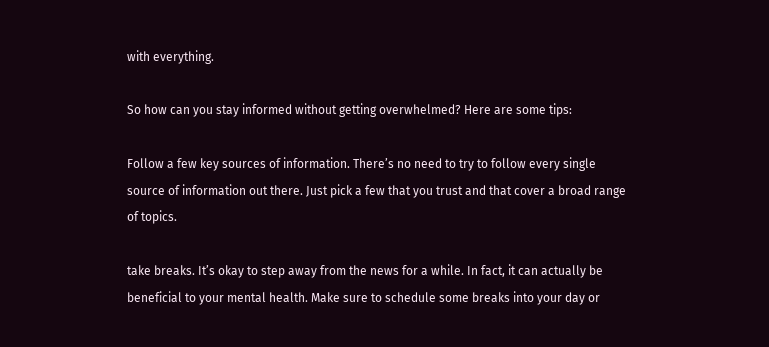with everything.

So how can you stay informed without getting overwhelmed? Here are some tips:

Follow a few key sources of information. There’s no need to try to follow every single source of information out there. Just pick a few that you trust and that cover a broad range of topics.

take breaks. It’s okay to step away from the news for a while. In fact, it can actually be beneficial to your mental health. Make sure to schedule some breaks into your day or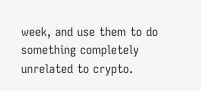week, and use them to do something completely unrelated to crypto.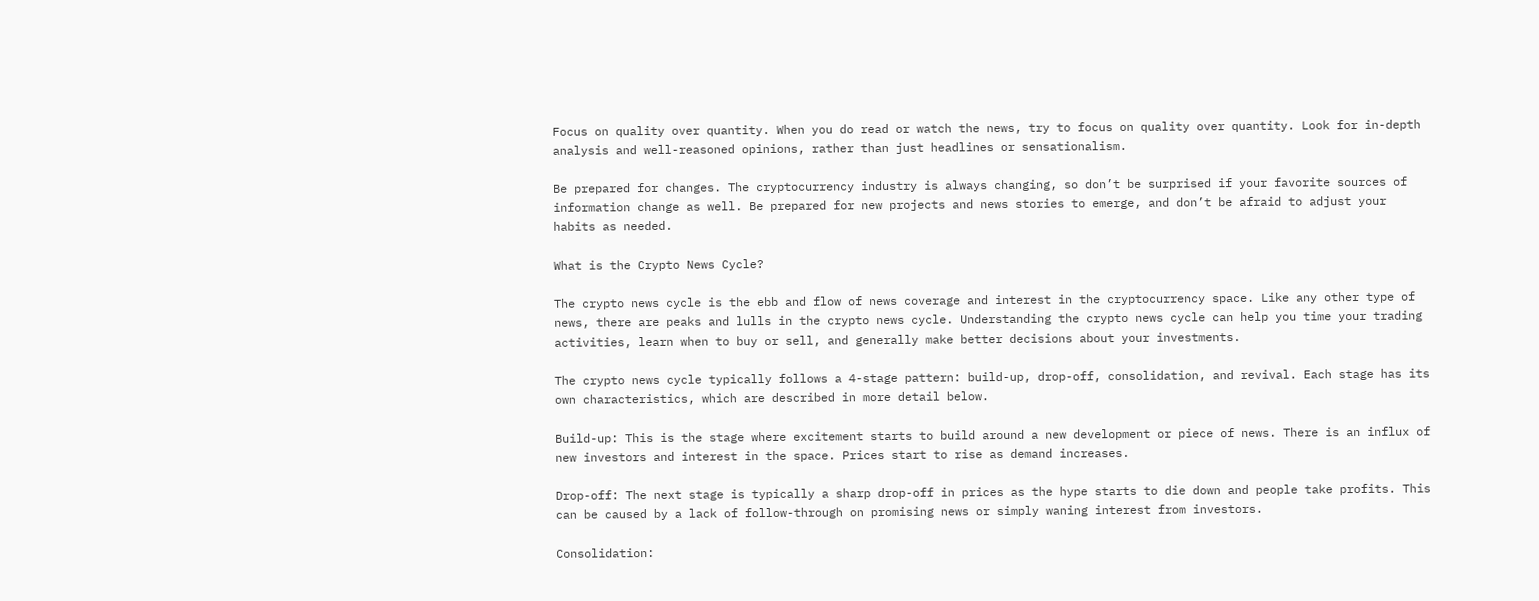Focus on quality over quantity. When you do read or watch the news, try to focus on quality over quantity. Look for in-depth analysis and well-reasoned opinions, rather than just headlines or sensationalism.

Be prepared for changes. The cryptocurrency industry is always changing, so don’t be surprised if your favorite sources of information change as well. Be prepared for new projects and news stories to emerge, and don’t be afraid to adjust your habits as needed.

What is the Crypto News Cycle?

The crypto news cycle is the ebb and flow of news coverage and interest in the cryptocurrency space. Like any other type of news, there are peaks and lulls in the crypto news cycle. Understanding the crypto news cycle can help you time your trading activities, learn when to buy or sell, and generally make better decisions about your investments.

The crypto news cycle typically follows a 4-stage pattern: build-up, drop-off, consolidation, and revival. Each stage has its own characteristics, which are described in more detail below.

Build-up: This is the stage where excitement starts to build around a new development or piece of news. There is an influx of new investors and interest in the space. Prices start to rise as demand increases.

Drop-off: The next stage is typically a sharp drop-off in prices as the hype starts to die down and people take profits. This can be caused by a lack of follow-through on promising news or simply waning interest from investors.

Consolidation: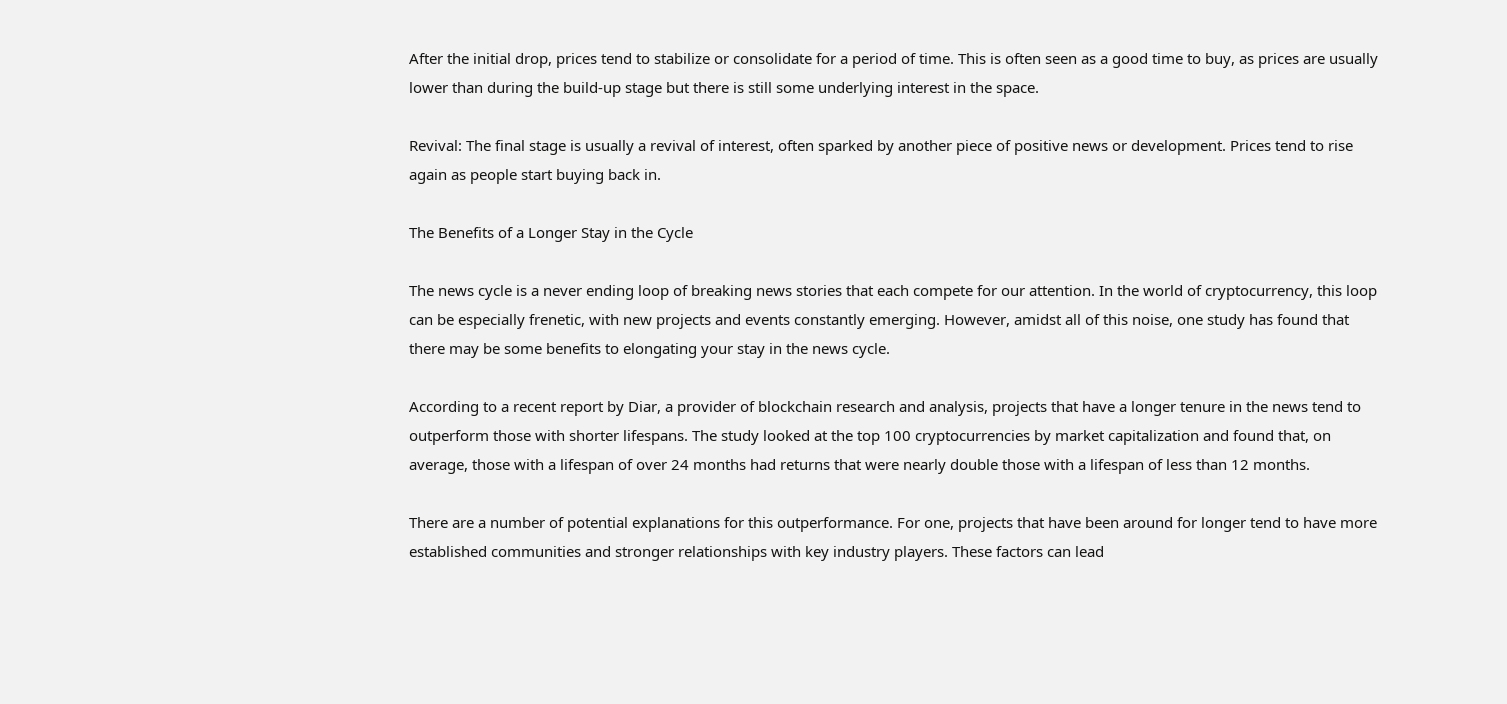After the initial drop, prices tend to stabilize or consolidate for a period of time. This is often seen as a good time to buy, as prices are usually lower than during the build-up stage but there is still some underlying interest in the space.

Revival: The final stage is usually a revival of interest, often sparked by another piece of positive news or development. Prices tend to rise again as people start buying back in.

The Benefits of a Longer Stay in the Cycle

The news cycle is a never ending loop of breaking news stories that each compete for our attention. In the world of cryptocurrency, this loop can be especially frenetic, with new projects and events constantly emerging. However, amidst all of this noise, one study has found that there may be some benefits to elongating your stay in the news cycle.

According to a recent report by Diar, a provider of blockchain research and analysis, projects that have a longer tenure in the news tend to outperform those with shorter lifespans. The study looked at the top 100 cryptocurrencies by market capitalization and found that, on average, those with a lifespan of over 24 months had returns that were nearly double those with a lifespan of less than 12 months.

There are a number of potential explanations for this outperformance. For one, projects that have been around for longer tend to have more established communities and stronger relationships with key industry players. These factors can lead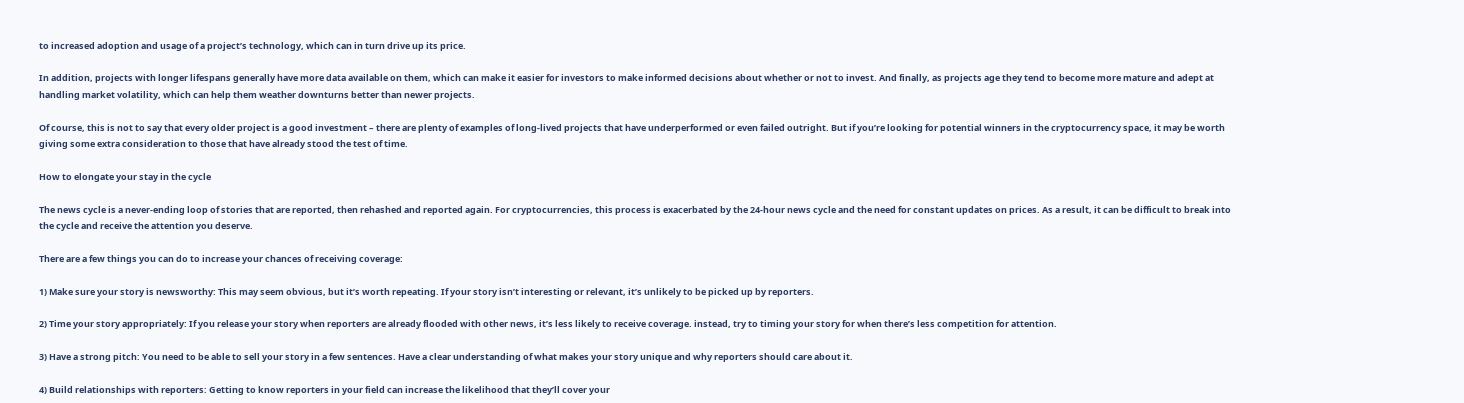to increased adoption and usage of a project’s technology, which can in turn drive up its price.

In addition, projects with longer lifespans generally have more data available on them, which can make it easier for investors to make informed decisions about whether or not to invest. And finally, as projects age they tend to become more mature and adept at handling market volatility, which can help them weather downturns better than newer projects.

Of course, this is not to say that every older project is a good investment – there are plenty of examples of long-lived projects that have underperformed or even failed outright. But if you’re looking for potential winners in the cryptocurrency space, it may be worth giving some extra consideration to those that have already stood the test of time.

How to elongate your stay in the cycle

The news cycle is a never-ending loop of stories that are reported, then rehashed and reported again. For cryptocurrencies, this process is exacerbated by the 24-hour news cycle and the need for constant updates on prices. As a result, it can be difficult to break into the cycle and receive the attention you deserve.

There are a few things you can do to increase your chances of receiving coverage:

1) Make sure your story is newsworthy: This may seem obvious, but it’s worth repeating. If your story isn’t interesting or relevant, it’s unlikely to be picked up by reporters.

2) Time your story appropriately: If you release your story when reporters are already flooded with other news, it’s less likely to receive coverage. instead, try to timing your story for when there’s less competition for attention.

3) Have a strong pitch: You need to be able to sell your story in a few sentences. Have a clear understanding of what makes your story unique and why reporters should care about it.

4) Build relationships with reporters: Getting to know reporters in your field can increase the likelihood that they’ll cover your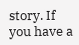story. If you have a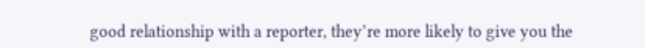good relationship with a reporter, they’re more likely to give you the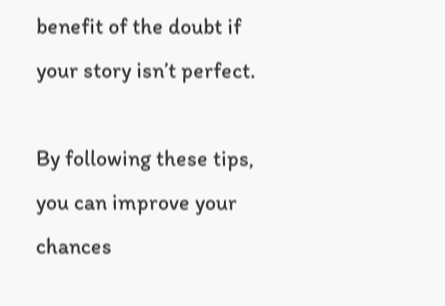benefit of the doubt if your story isn’t perfect.

By following these tips, you can improve your chances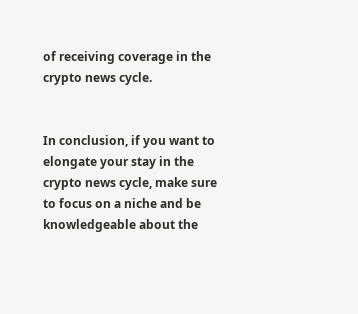of receiving coverage in the crypto news cycle.


In conclusion, if you want to elongate your stay in the crypto news cycle, make sure to focus on a niche and be knowledgeable about the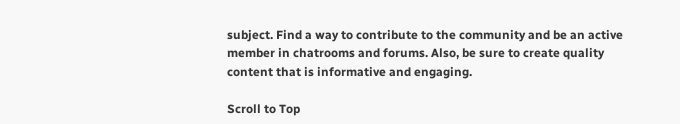subject. Find a way to contribute to the community and be an active member in chatrooms and forums. Also, be sure to create quality content that is informative and engaging.

Scroll to Top